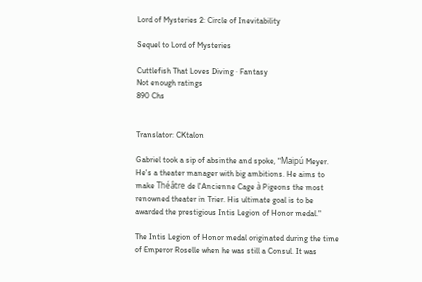Lord of Mysteries 2: Circle of Inevitability

Sequel to Lord of Mysteries

Cuttlefish That Loves Diving · Fantasy
Not enough ratings
890 Chs


Translator: CKtalon

Gabriel took a sip of absinthe and spoke, "Maipú Meyer. He's a theater manager with big ambitions. He aims to make Théâtre de l'Ancienne Cage à Pigeons the most renowned theater in Trier. His ultimate goal is to be awarded the prestigious Intis Legion of Honor medal."

The Intis Legion of Honor medal originated during the time of Emperor Roselle when he was still a Consul. It was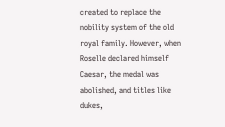created to replace the nobility system of the old royal family. However, when Roselle declared himself Caesar, the medal was abolished, and titles like dukes,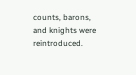counts, barons, and knights were reintroduced.